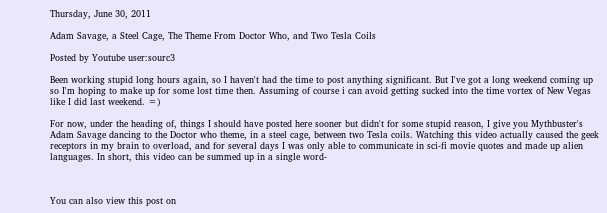Thursday, June 30, 2011

Adam Savage, a Steel Cage, The Theme From Doctor Who, and Two Tesla Coils

Posted by Youtube user:sourc3

Been working stupid long hours again, so I haven't had the time to post anything significant. But I've got a long weekend coming up so I'm hoping to make up for some lost time then. Assuming of course i can avoid getting sucked into the time vortex of New Vegas like I did last weekend. =)

For now, under the heading of, things I should have posted here sooner but didn't for some stupid reason, I give you Mythbuster's Adam Savage dancing to the Doctor who theme, in a steel cage, between two Tesla coils. Watching this video actually caused the geek receptors in my brain to overload, and for several days I was only able to communicate in sci-fi movie quotes and made up alien languages. In short, this video can be summed up in a single word-



You can also view this post on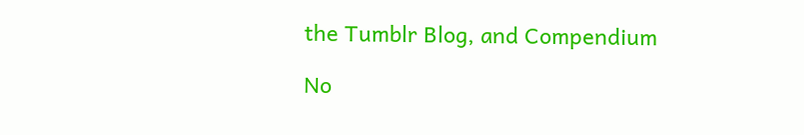the Tumblr Blog, and Compendium

No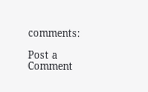comments:

Post a Comment